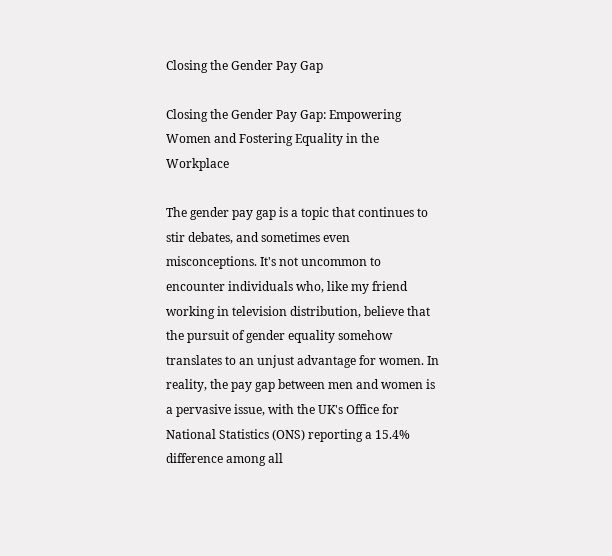Closing the Gender Pay Gap

Closing the Gender Pay Gap: Empowering Women and Fostering Equality in the Workplace

The gender pay gap is a topic that continues to stir debates, and sometimes even misconceptions. It's not uncommon to encounter individuals who, like my friend working in television distribution, believe that the pursuit of gender equality somehow translates to an unjust advantage for women. In reality, the pay gap between men and women is a pervasive issue, with the UK's Office for National Statistics (ONS) reporting a 15.4% difference among all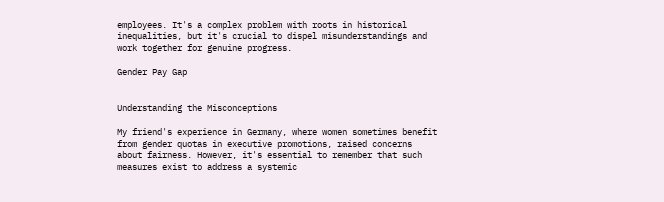employees. It's a complex problem with roots in historical inequalities, but it's crucial to dispel misunderstandings and work together for genuine progress.

Gender Pay Gap


Understanding the Misconceptions

My friend's experience in Germany, where women sometimes benefit from gender quotas in executive promotions, raised concerns about fairness. However, it's essential to remember that such measures exist to address a systemic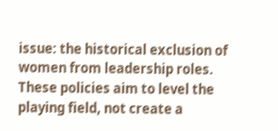issue: the historical exclusion of women from leadership roles. These policies aim to level the playing field, not create a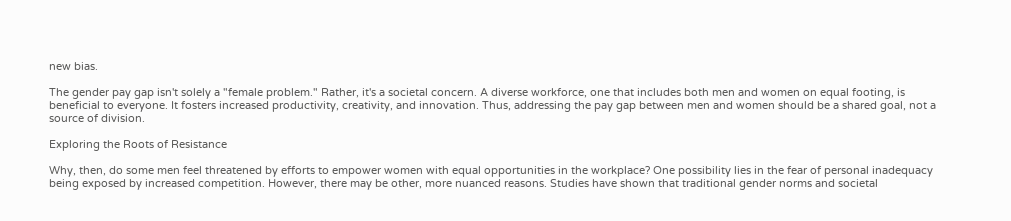new bias.

The gender pay gap isn't solely a "female problem." Rather, it's a societal concern. A diverse workforce, one that includes both men and women on equal footing, is beneficial to everyone. It fosters increased productivity, creativity, and innovation. Thus, addressing the pay gap between men and women should be a shared goal, not a source of division.

Exploring the Roots of Resistance

Why, then, do some men feel threatened by efforts to empower women with equal opportunities in the workplace? One possibility lies in the fear of personal inadequacy being exposed by increased competition. However, there may be other, more nuanced reasons. Studies have shown that traditional gender norms and societal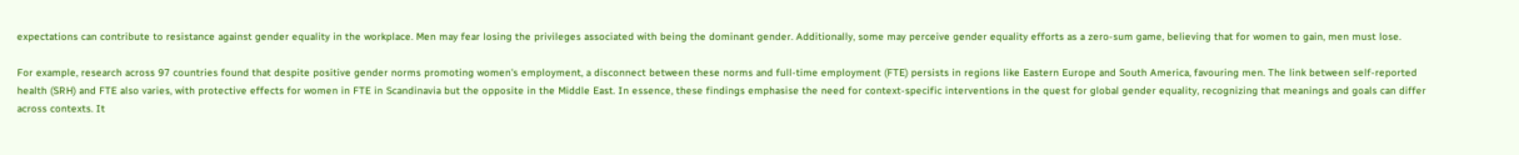expectations can contribute to resistance against gender equality in the workplace. Men may fear losing the privileges associated with being the dominant gender. Additionally, some may perceive gender equality efforts as a zero-sum game, believing that for women to gain, men must lose.

For example, research across 97 countries found that despite positive gender norms promoting women's employment, a disconnect between these norms and full-time employment (FTE) persists in regions like Eastern Europe and South America, favouring men. The link between self-reported health (SRH) and FTE also varies, with protective effects for women in FTE in Scandinavia but the opposite in the Middle East. In essence, these findings emphasise the need for context-specific interventions in the quest for global gender equality, recognizing that meanings and goals can differ across contexts. It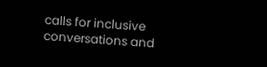calls for inclusive conversations and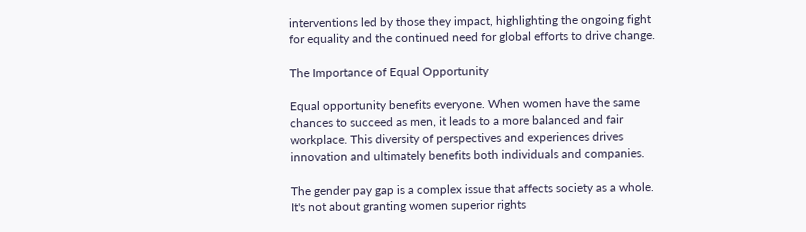interventions led by those they impact, highlighting the ongoing fight for equality and the continued need for global efforts to drive change.

The Importance of Equal Opportunity

Equal opportunity benefits everyone. When women have the same chances to succeed as men, it leads to a more balanced and fair workplace. This diversity of perspectives and experiences drives innovation and ultimately benefits both individuals and companies.

The gender pay gap is a complex issue that affects society as a whole. It's not about granting women superior rights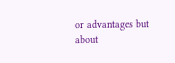or advantages but about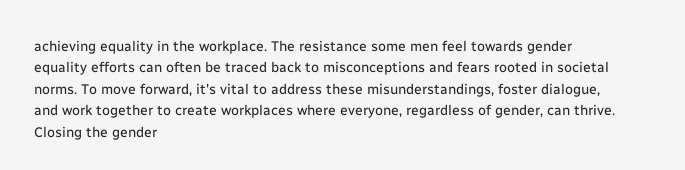achieving equality in the workplace. The resistance some men feel towards gender equality efforts can often be traced back to misconceptions and fears rooted in societal norms. To move forward, it's vital to address these misunderstandings, foster dialogue, and work together to create workplaces where everyone, regardless of gender, can thrive. Closing the gender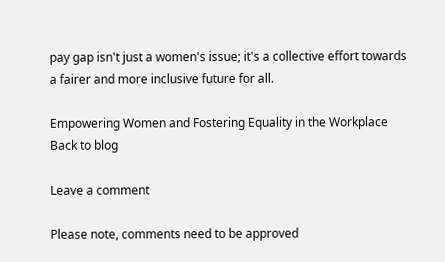pay gap isn't just a women's issue; it's a collective effort towards a fairer and more inclusive future for all.

Empowering Women and Fostering Equality in the Workplace
Back to blog

Leave a comment

Please note, comments need to be approved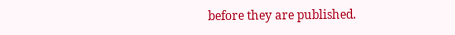before they are published.